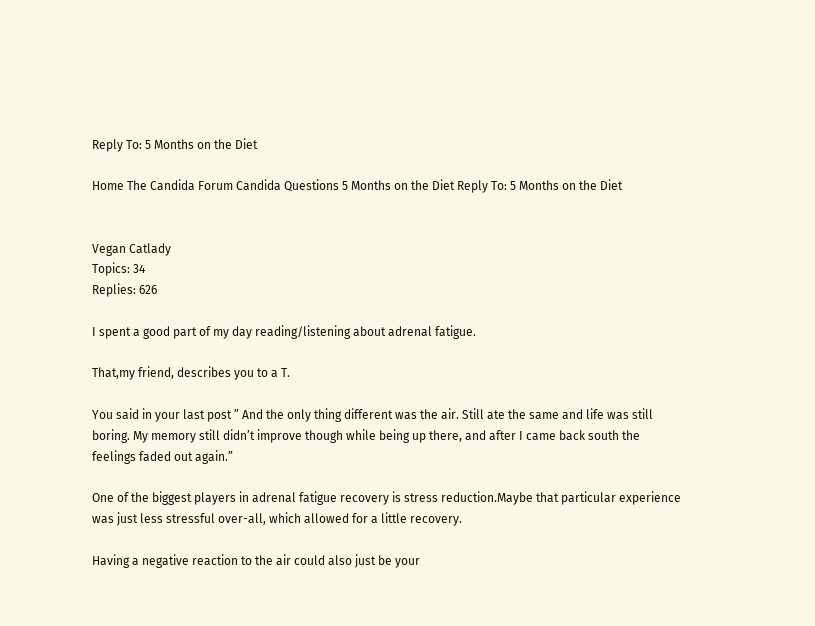Reply To: 5 Months on the Diet

Home The Candida Forum Candida Questions 5 Months on the Diet Reply To: 5 Months on the Diet


Vegan Catlady
Topics: 34
Replies: 626

I spent a good part of my day reading/listening about adrenal fatigue.

That,my friend, describes you to a T.

You said in your last post ” And the only thing different was the air. Still ate the same and life was still boring. My memory still didn’t improve though while being up there, and after I came back south the feelings faded out again.”

One of the biggest players in adrenal fatigue recovery is stress reduction.Maybe that particular experience was just less stressful over-all, which allowed for a little recovery.

Having a negative reaction to the air could also just be your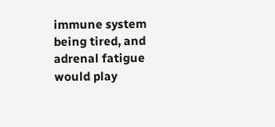immune system being tired, and adrenal fatigue would play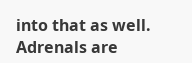into that as well. Adrenals are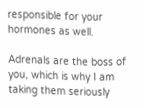responsible for your hormones as well.

Adrenals are the boss of you, which is why I am taking them seriously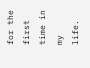for the first time in my life.